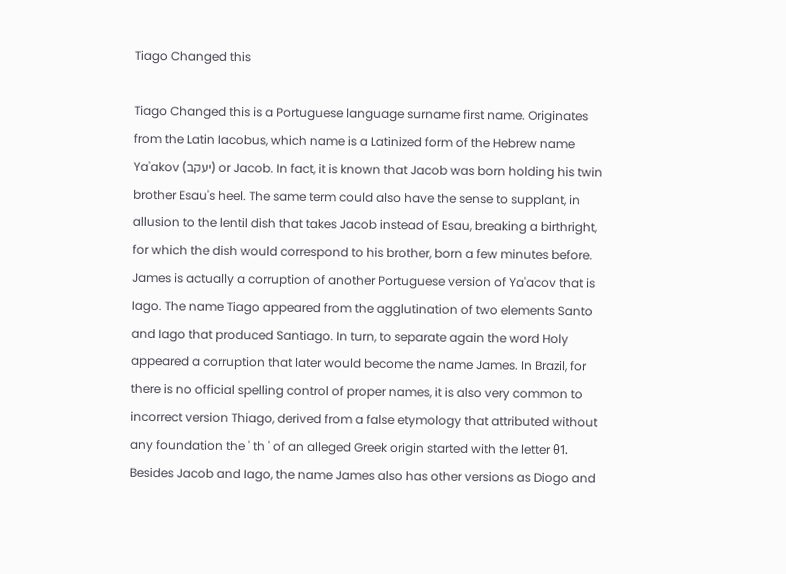Tiago Changed this

Tiago Changed this is a Portuguese language surname first name. Originates from the Latin Iacobus, which name is a Latinized form of the Hebrew name Ya'akov (יעקב) or Jacob. In fact, it is known that Jacob was born holding his twin brother Esau's heel. The same term could also have the sense to supplant, in allusion to the lentil dish that takes Jacob instead of Esau, breaking a birthright, for which the dish would correspond to his brother, born a few minutes before. James is actually a corruption of another Portuguese version of Ya'acov that is Iago. The name Tiago appeared from the agglutination of two elements Santo and Iago that produced Santiago. In turn, to separate again the word Holy appeared a corruption that later would become the name James. In Brazil, for there is no official spelling control of proper names, it is also very common to incorrect version Thiago, derived from a false etymology that attributed without any foundation the ' th ' of an alleged Greek origin started with the letter θ1. Besides Jacob and Iago, the name James also has other versions as Diogo and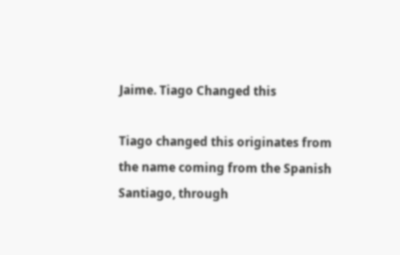Jaime. Tiago Changed this

Tiago changed this originates from the name coming from the Spanish Santiago, through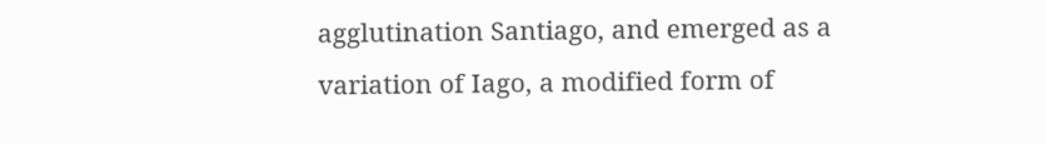agglutination Santiago, and emerged as a variation of Iago, a modified form of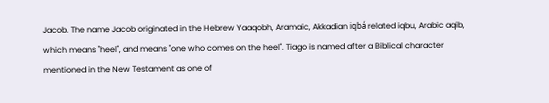Jacob. The name Jacob originated in the Hebrew Yaaqobh, Aramaic, Akkadian iqbá related iqbu, Arabic aqib, which means "heel", and means "one who comes on the heel". Tiago is named after a Biblical character mentioned in the New Testament as one of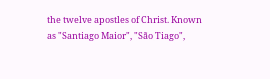the twelve apostles of Christ. Known as "Santiago Maior", "São Tiago",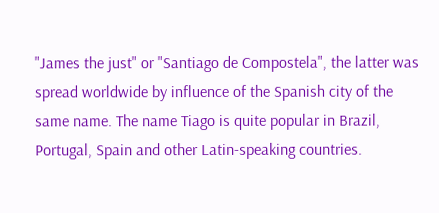"James the just" or "Santiago de Compostela", the latter was spread worldwide by influence of the Spanish city of the same name. The name Tiago is quite popular in Brazil, Portugal, Spain and other Latin-speaking countries.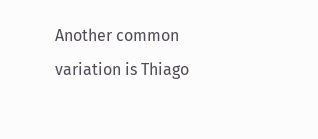Another common variation is Thiago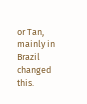or Tan, mainly in Brazil changed this.